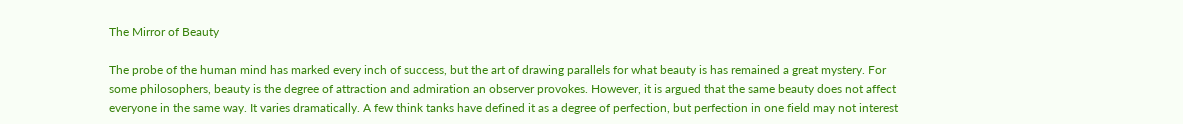The Mirror of Beauty

The probe of the human mind has marked every inch of success, but the art of drawing parallels for what beauty is has remained a great mystery. For some philosophers, beauty is the degree of attraction and admiration an observer provokes. However, it is argued that the same beauty does not affect everyone in the same way. It varies dramatically. A few think tanks have defined it as a degree of perfection, but perfection in one field may not interest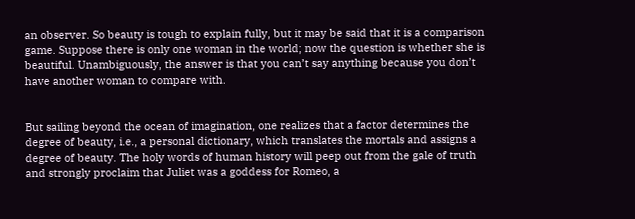an observer. So beauty is tough to explain fully, but it may be said that it is a comparison game. Suppose there is only one woman in the world; now the question is whether she is beautiful. Unambiguously, the answer is that you can’t say anything because you don’t have another woman to compare with.


But sailing beyond the ocean of imagination, one realizes that a factor determines the degree of beauty, i.e., a personal dictionary, which translates the mortals and assigns a degree of beauty. The holy words of human history will peep out from the gale of truth and strongly proclaim that Juliet was a goddess for Romeo, a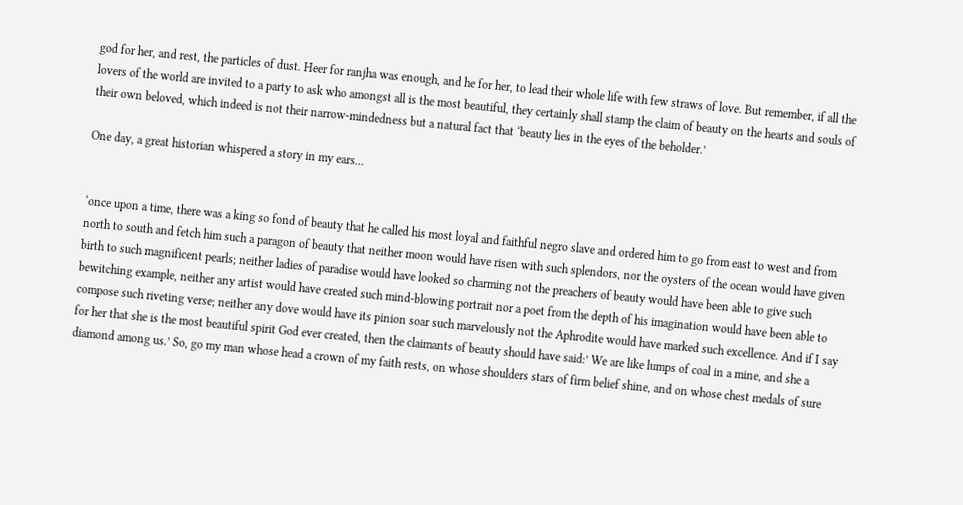god for her, and rest, the particles of dust. Heer for ranjha was enough, and he for her, to lead their whole life with few straws of love. But remember, if all the lovers of the world are invited to a party to ask who amongst all is the most beautiful, they certainly shall stamp the claim of beauty on the hearts and souls of their own beloved, which indeed is not their narrow-mindedness but a natural fact that ‘beauty lies in the eyes of the beholder.’

One day, a great historian whispered a story in my ears…


‘once upon a time, there was a king so fond of beauty that he called his most loyal and faithful negro slave and ordered him to go from east to west and from north to south and fetch him such a paragon of beauty that neither moon would have risen with such splendors, nor the oysters of the ocean would have given birth to such magnificent pearls; neither ladies of paradise would have looked so charming not the preachers of beauty would have been able to give such bewitching example, neither any artist would have created such mind-blowing portrait nor a poet from the depth of his imagination would have been able to compose such riveting verse; neither any dove would have its pinion soar such marvelously not the Aphrodite would have marked such excellence. And if I say for her that she is the most beautiful spirit God ever created, then the claimants of beauty should have said:’ We are like lumps of coal in a mine, and she a diamond among us.’ So, go my man whose head a crown of my faith rests, on whose shoulders stars of firm belief shine, and on whose chest medals of sure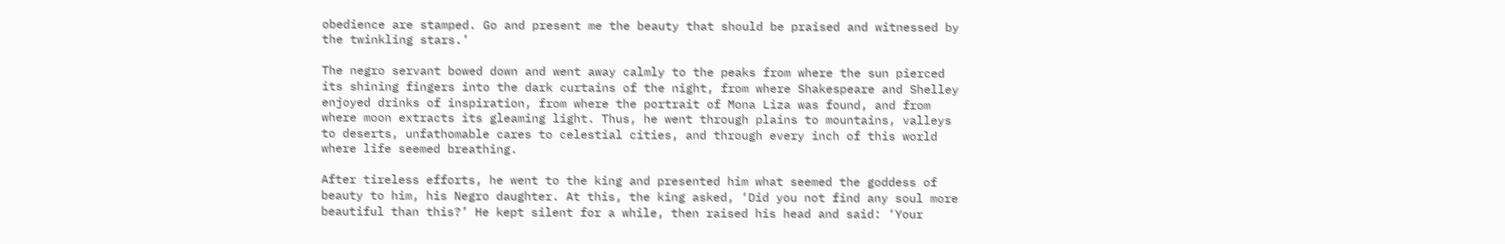obedience are stamped. Go and present me the beauty that should be praised and witnessed by the twinkling stars.’

The negro servant bowed down and went away calmly to the peaks from where the sun pierced its shining fingers into the dark curtains of the night, from where Shakespeare and Shelley enjoyed drinks of inspiration, from where the portrait of Mona Liza was found, and from where moon extracts its gleaming light. Thus, he went through plains to mountains, valleys to deserts, unfathomable cares to celestial cities, and through every inch of this world where life seemed breathing.

After tireless efforts, he went to the king and presented him what seemed the goddess of beauty to him, his Negro daughter. At this, the king asked, ‘Did you not find any soul more beautiful than this?’ He kept silent for a while, then raised his head and said: ‘Your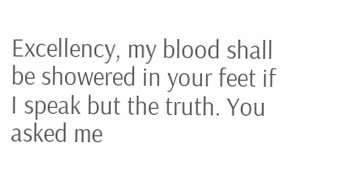Excellency, my blood shall be showered in your feet if I speak but the truth. You asked me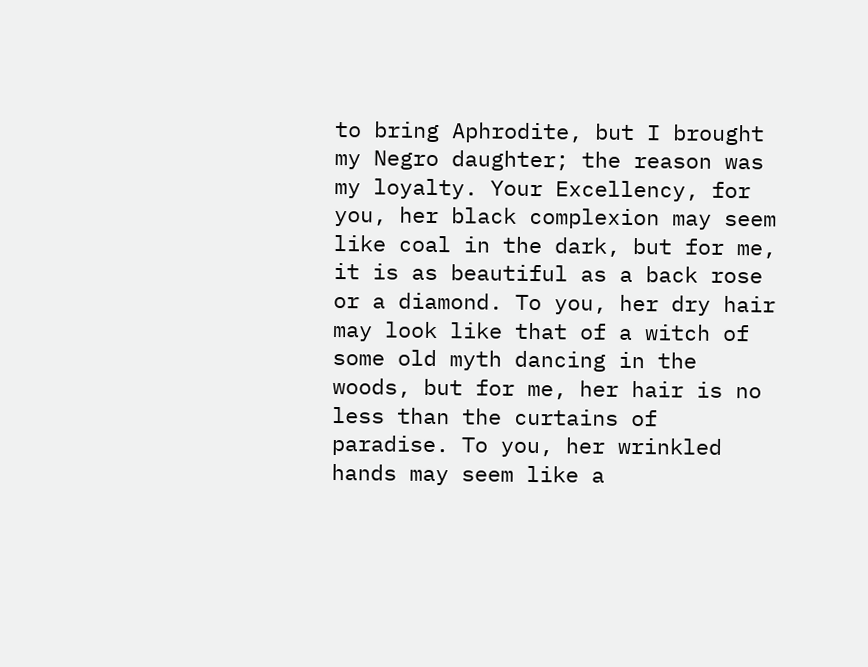to bring Aphrodite, but I brought my Negro daughter; the reason was my loyalty. Your Excellency, for you, her black complexion may seem like coal in the dark, but for me, it is as beautiful as a back rose or a diamond. To you, her dry hair may look like that of a witch of some old myth dancing in the woods, but for me, her hair is no less than the curtains of paradise. To you, her wrinkled hands may seem like a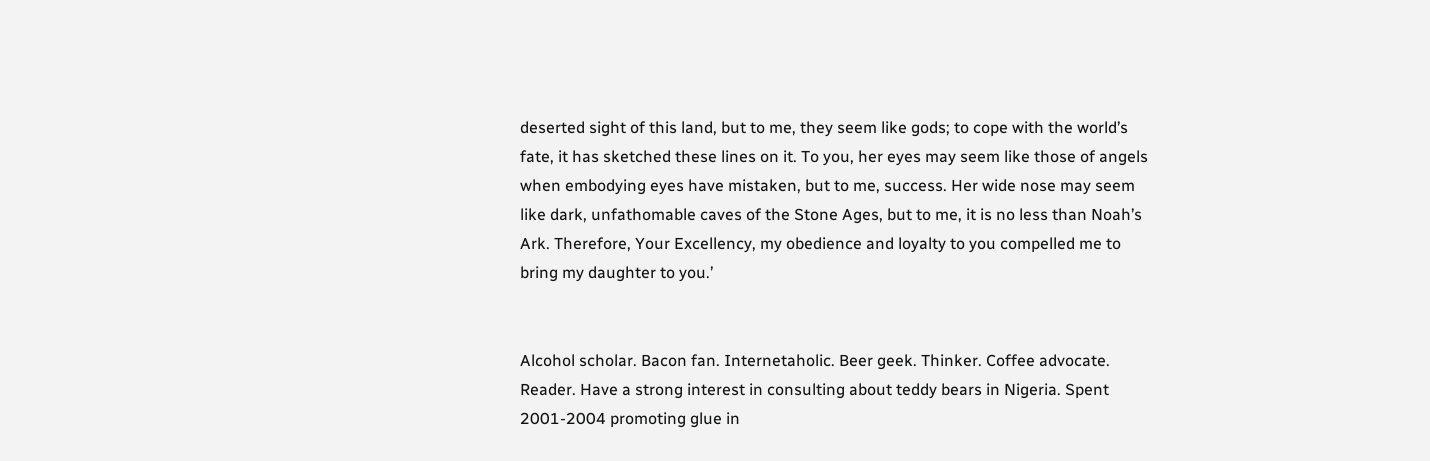deserted sight of this land, but to me, they seem like gods; to cope with the world’s fate, it has sketched these lines on it. To you, her eyes may seem like those of angels when embodying eyes have mistaken, but to me, success. Her wide nose may seem like dark, unfathomable caves of the Stone Ages, but to me, it is no less than Noah’s Ark. Therefore, Your Excellency, my obedience and loyalty to you compelled me to bring my daughter to you.’


Alcohol scholar. Bacon fan. Internetaholic. Beer geek. Thinker. Coffee advocate. Reader. Have a strong interest in consulting about teddy bears in Nigeria. Spent 2001-2004 promoting glue in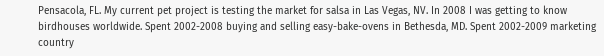Pensacola, FL. My current pet project is testing the market for salsa in Las Vegas, NV. In 2008 I was getting to know birdhouses worldwide. Spent 2002-2008 buying and selling easy-bake-ovens in Bethesda, MD. Spent 2002-2009 marketing country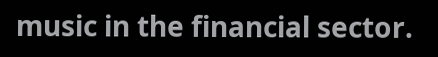music in the financial sector.